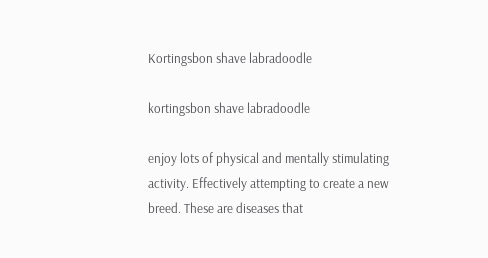Kortingsbon shave labradoodle

kortingsbon shave labradoodle

enjoy lots of physical and mentally stimulating activity. Effectively attempting to create a new breed. These are diseases that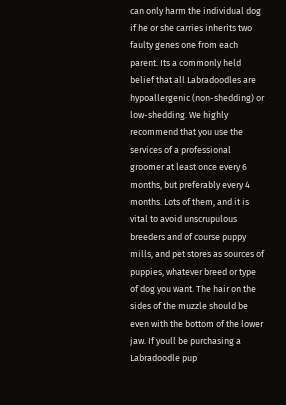can only harm the individual dog if he or she carries inherits two faulty genes one from each parent. Its a commonly held belief that all Labradoodles are hypoallergenic (non-shedding) or low-shedding. We highly recommend that you use the services of a professional groomer at least once every 6 months, but preferably every 4 months. Lots of them, and it is vital to avoid unscrupulous breeders and of course puppy mills, and pet stores as sources of puppies, whatever breed or type of dog you want. The hair on the sides of the muzzle should be even with the bottom of the lower jaw. If youll be purchasing a Labradoodle pup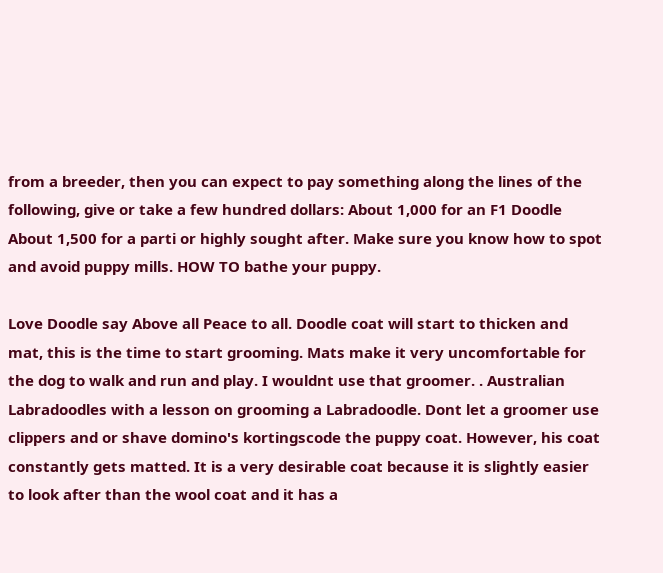from a breeder, then you can expect to pay something along the lines of the following, give or take a few hundred dollars: About 1,000 for an F1 Doodle About 1,500 for a parti or highly sought after. Make sure you know how to spot and avoid puppy mills. HOW TO bathe your puppy.

Love Doodle say Above all Peace to all. Doodle coat will start to thicken and mat, this is the time to start grooming. Mats make it very uncomfortable for the dog to walk and run and play. I wouldnt use that groomer. . Australian Labradoodles with a lesson on grooming a Labradoodle. Dont let a groomer use clippers and or shave domino's kortingscode the puppy coat. However, his coat constantly gets matted. It is a very desirable coat because it is slightly easier to look after than the wool coat and it has a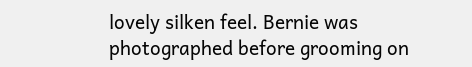lovely silken feel. Bernie was photographed before grooming on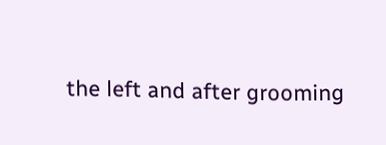the left and after grooming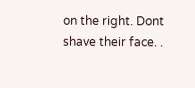on the right. Dont shave their face. .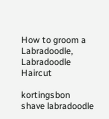How to groom a Labradoodle, Labradoodle Haircut

kortingsbon shave labradoodle